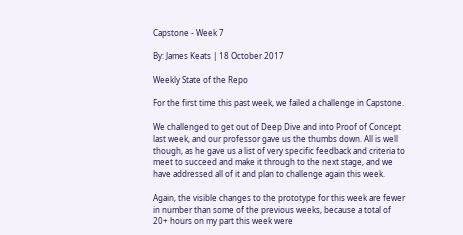Capstone - Week 7

By: James Keats | 18 October 2017

Weekly State of the Repo

For the first time this past week, we failed a challenge in Capstone.

We challenged to get out of Deep Dive and into Proof of Concept last week, and our professor gave us the thumbs down. All is well though, as he gave us a list of very specific feedback and criteria to meet to succeed and make it through to the next stage, and we have addressed all of it and plan to challenge again this week.

Again, the visible changes to the prototype for this week are fewer in number than some of the previous weeks, because a total of 20+ hours on my part this week were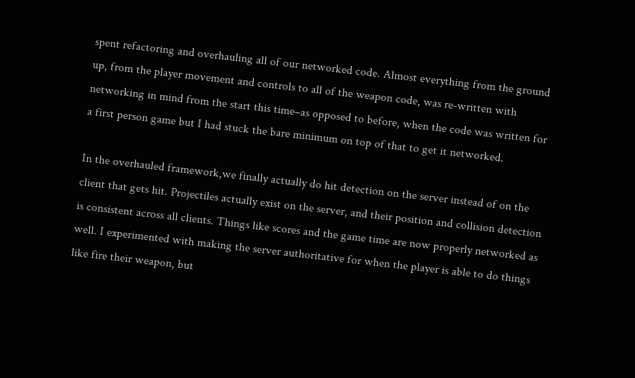spent refactoring and overhauling all of our networked code. Almost everything from the ground up, from the player movement and controls to all of the weapon code, was re-written with networking in mind from the start this time–as opposed to before, when the code was written for a first person game but I had stuck the bare minimum on top of that to get it networked.

In the overhauled framework,we finally actually do hit detection on the server instead of on the client that gets hit. Projectiles actually exist on the server, and their position and collision detection is consistent across all clients. Things like scores and the game time are now properly networked as well. I experimented with making the server authoritative for when the player is able to do things like fire their weapon, but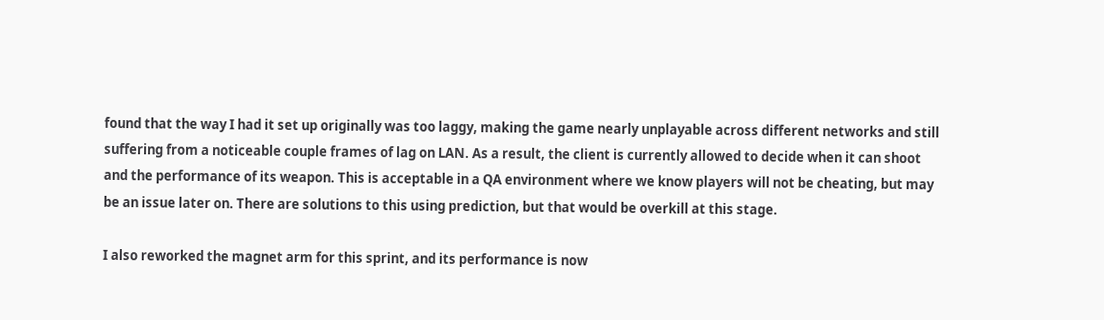found that the way I had it set up originally was too laggy, making the game nearly unplayable across different networks and still suffering from a noticeable couple frames of lag on LAN. As a result, the client is currently allowed to decide when it can shoot and the performance of its weapon. This is acceptable in a QA environment where we know players will not be cheating, but may be an issue later on. There are solutions to this using prediction, but that would be overkill at this stage.

I also reworked the magnet arm for this sprint, and its performance is now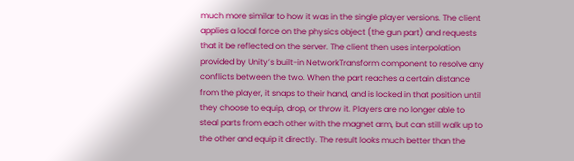much more similar to how it was in the single player versions. The client applies a local force on the physics object (the gun part) and requests that it be reflected on the server. The client then uses interpolation provided by Unity’s built-in NetworkTransform component to resolve any conflicts between the two. When the part reaches a certain distance from the player, it snaps to their hand, and is locked in that position until they choose to equip, drop, or throw it. Players are no longer able to steal parts from each other with the magnet arm, but can still walk up to the other and equip it directly. The result looks much better than the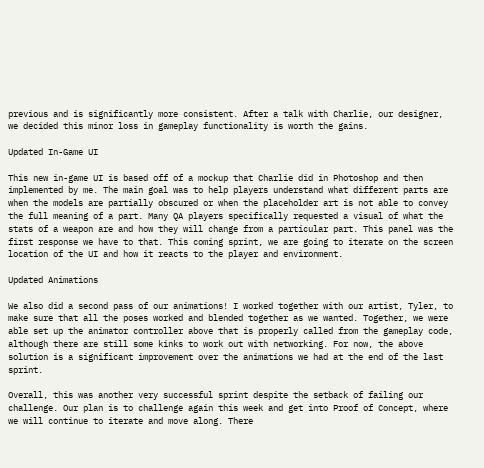previous and is significantly more consistent. After a talk with Charlie, our designer, we decided this minor loss in gameplay functionality is worth the gains.

Updated In-Game UI

This new in-game UI is based off of a mockup that Charlie did in Photoshop and then implemented by me. The main goal was to help players understand what different parts are when the models are partially obscured or when the placeholder art is not able to convey the full meaning of a part. Many QA players specifically requested a visual of what the stats of a weapon are and how they will change from a particular part. This panel was the first response we have to that. This coming sprint, we are going to iterate on the screen location of the UI and how it reacts to the player and environment.

Updated Animations

We also did a second pass of our animations! I worked together with our artist, Tyler, to make sure that all the poses worked and blended together as we wanted. Together, we were able set up the animator controller above that is properly called from the gameplay code, although there are still some kinks to work out with networking. For now, the above solution is a significant improvement over the animations we had at the end of the last sprint.

Overall, this was another very successful sprint despite the setback of failing our challenge. Our plan is to challenge again this week and get into Proof of Concept, where we will continue to iterate and move along. There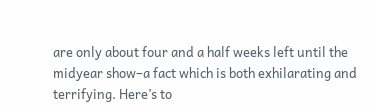are only about four and a half weeks left until the midyear show–a fact which is both exhilarating and terrifying. Here’s to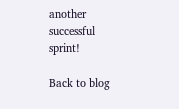another successful sprint!

Back to blog